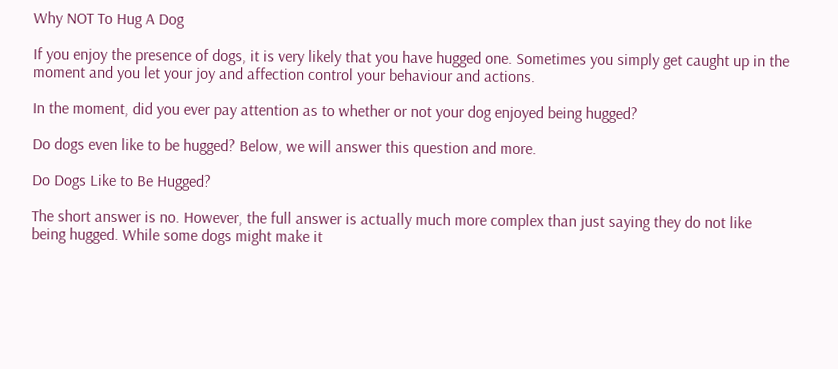Why NOT To Hug A Dog

If you enjoy the presence of dogs, it is very likely that you have hugged one. Sometimes you simply get caught up in the moment and you let your joy and affection control your behaviour and actions.

In the moment, did you ever pay attention as to whether or not your dog enjoyed being hugged?

Do dogs even like to be hugged? Below, we will answer this question and more.

Do Dogs Like to Be Hugged?

The short answer is no. However, the full answer is actually much more complex than just saying they do not like being hugged. While some dogs might make it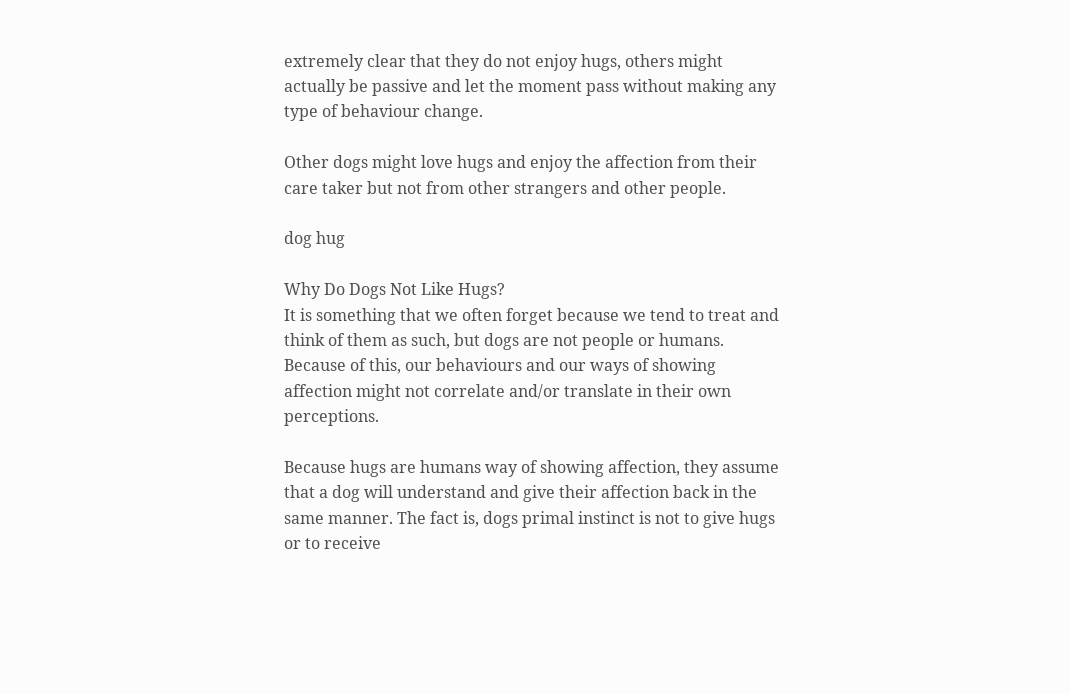extremely clear that they do not enjoy hugs, others might actually be passive and let the moment pass without making any type of behaviour change.

Other dogs might love hugs and enjoy the affection from their care taker but not from other strangers and other people.

dog hug

Why Do Dogs Not Like Hugs?
It is something that we often forget because we tend to treat and think of them as such, but dogs are not people or humans. Because of this, our behaviours and our ways of showing affection might not correlate and/or translate in their own perceptions.

Because hugs are humans way of showing affection, they assume that a dog will understand and give their affection back in the same manner. The fact is, dogs primal instinct is not to give hugs or to receive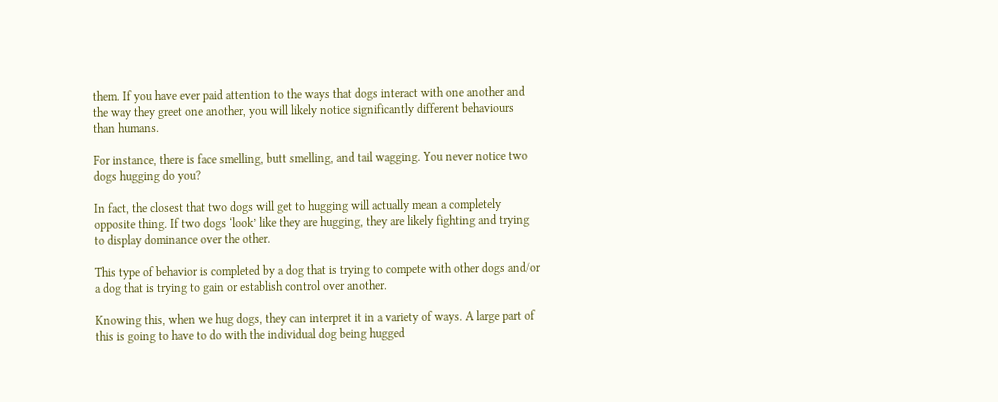them. If you have ever paid attention to the ways that dogs interact with one another and the way they greet one another, you will likely notice significantly different behaviours than humans.

For instance, there is face smelling, butt smelling, and tail wagging. You never notice two dogs hugging do you?

In fact, the closest that two dogs will get to hugging will actually mean a completely opposite thing. If two dogs ‘look’ like they are hugging, they are likely fighting and trying to display dominance over the other.

This type of behavior is completed by a dog that is trying to compete with other dogs and/or a dog that is trying to gain or establish control over another.

Knowing this, when we hug dogs, they can interpret it in a variety of ways. A large part of this is going to have to do with the individual dog being hugged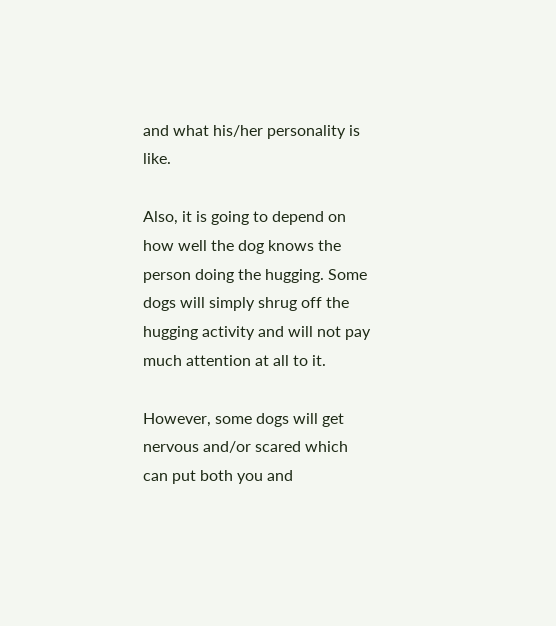and what his/her personality is like.

Also, it is going to depend on how well the dog knows the person doing the hugging. Some dogs will simply shrug off the hugging activity and will not pay much attention at all to it.

However, some dogs will get nervous and/or scared which can put both you and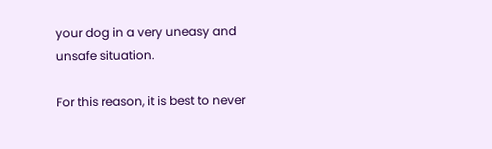your dog in a very uneasy and unsafe situation.

For this reason, it is best to never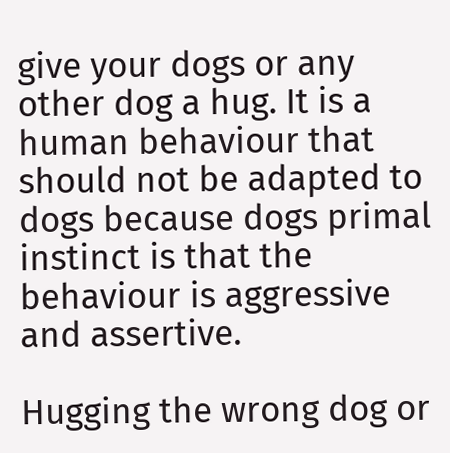give your dogs or any other dog a hug. It is a human behaviour that should not be adapted to dogs because dogs primal instinct is that the behaviour is aggressive and assertive.

Hugging the wrong dog or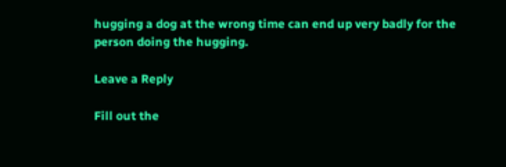hugging a dog at the wrong time can end up very badly for the person doing the hugging.

Leave a Reply

Fill out the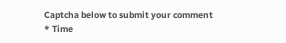Captcha below to submit your comment * Time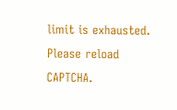limit is exhausted. Please reload CAPTCHA.